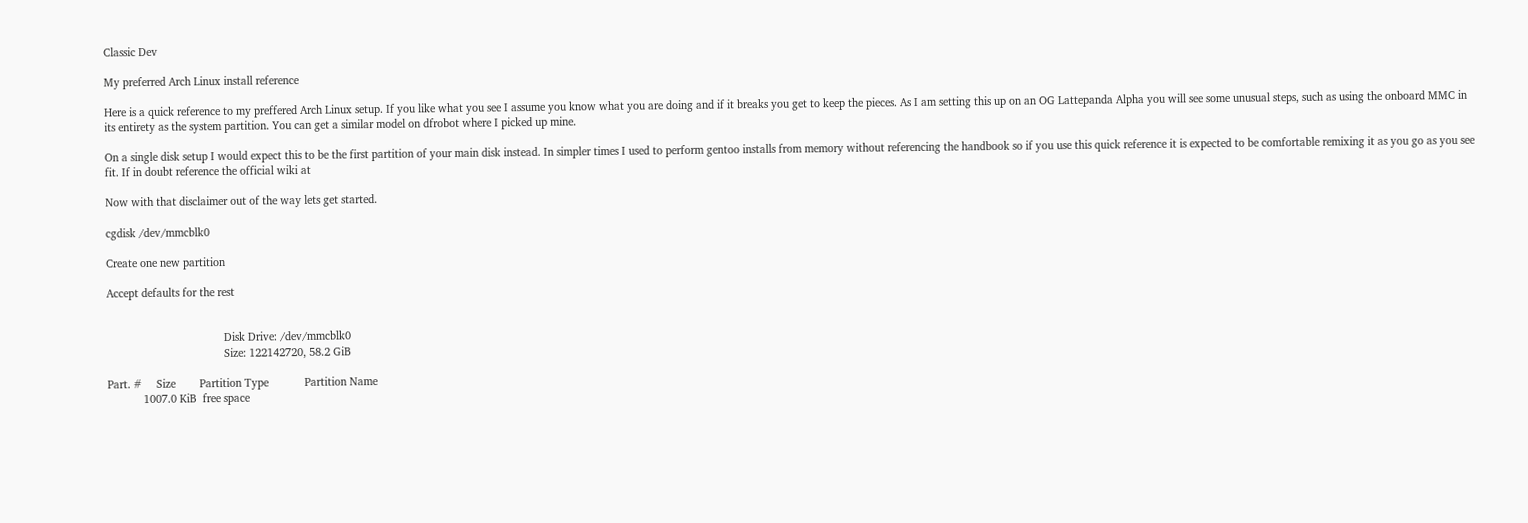Classic Dev

My preferred Arch Linux install reference

Here is a quick reference to my preffered Arch Linux setup. If you like what you see I assume you know what you are doing and if it breaks you get to keep the pieces. As I am setting this up on an OG Lattepanda Alpha you will see some unusual steps, such as using the onboard MMC in its entirety as the system partition. You can get a similar model on dfrobot where I picked up mine.

On a single disk setup I would expect this to be the first partition of your main disk instead. In simpler times I used to perform gentoo installs from memory without referencing the handbook so if you use this quick reference it is expected to be comfortable remixing it as you go as you see fit. If in doubt reference the official wiki at

Now with that disclaimer out of the way lets get started.

cgdisk /dev/mmcblk0

Create one new partition

Accept defaults for the rest


                                       Disk Drive: /dev/mmcblk0
                                       Size: 122142720, 58.2 GiB

Part. #     Size        Partition Type            Partition Name
            1007.0 KiB  free space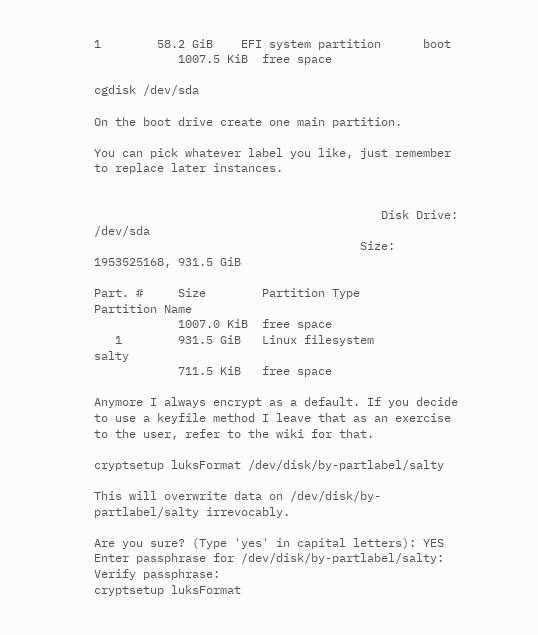1        58.2 GiB    EFI system partition      boot
            1007.5 KiB  free space

cgdisk /dev/sda

On the boot drive create one main partition.

You can pick whatever label you like, just remember to replace later instances.


                                         Disk Drive: /dev/sda
                                      Size: 1953525168, 931.5 GiB

Part. #     Size        Partition Type            Partition Name
            1007.0 KiB  free space
   1        931.5 GiB   Linux filesystem          salty
            711.5 KiB   free space

Anymore I always encrypt as a default. If you decide to use a keyfile method I leave that as an exercise to the user, refer to the wiki for that.

cryptsetup luksFormat /dev/disk/by-partlabel/salty

This will overwrite data on /dev/disk/by-partlabel/salty irrevocably.

Are you sure? (Type 'yes' in capital letters): YES
Enter passphrase for /dev/disk/by-partlabel/salty:
Verify passphrase:
cryptsetup luksFormat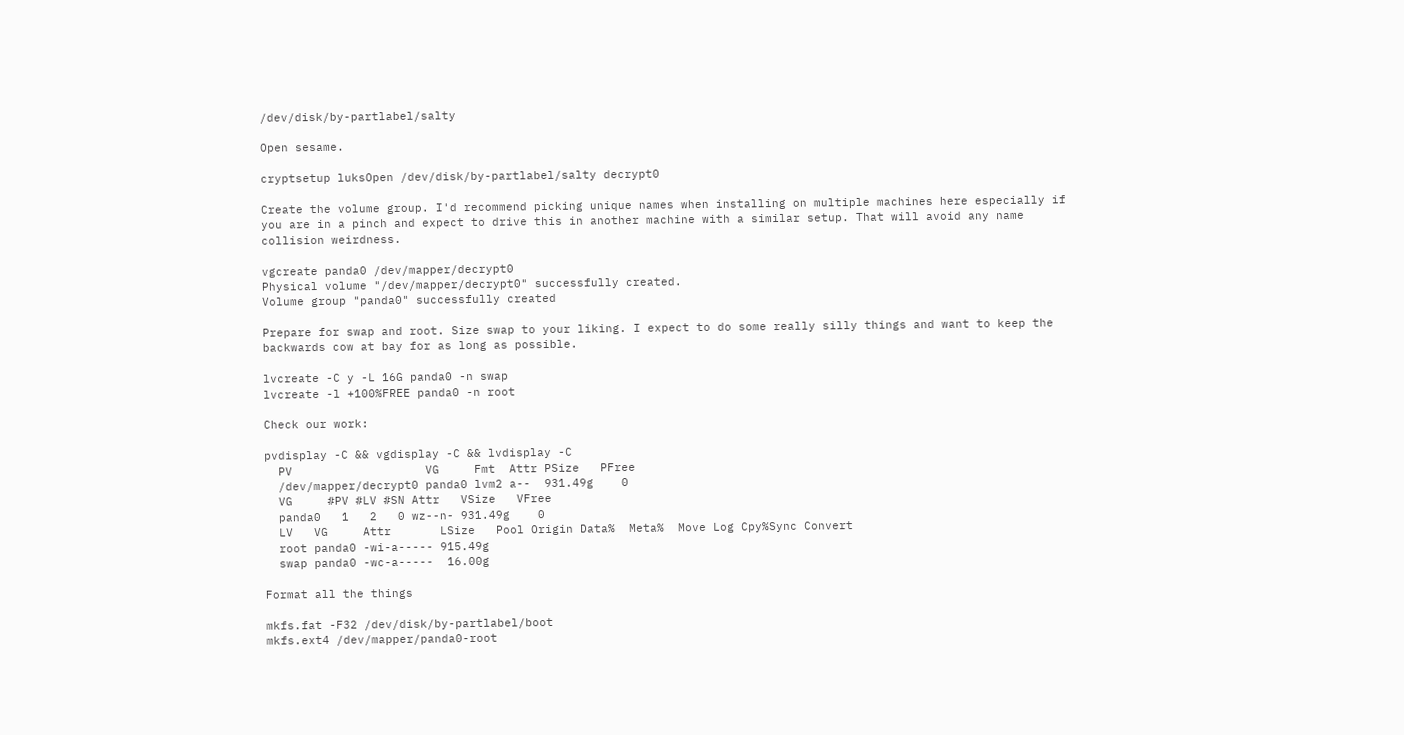/dev/disk/by-partlabel/salty

Open sesame.

cryptsetup luksOpen /dev/disk/by-partlabel/salty decrypt0

Create the volume group. I'd recommend picking unique names when installing on multiple machines here especially if you are in a pinch and expect to drive this in another machine with a similar setup. That will avoid any name collision weirdness.

vgcreate panda0 /dev/mapper/decrypt0
Physical volume "/dev/mapper/decrypt0" successfully created.
Volume group "panda0" successfully created

Prepare for swap and root. Size swap to your liking. I expect to do some really silly things and want to keep the backwards cow at bay for as long as possible.

lvcreate -C y -L 16G panda0 -n swap
lvcreate -l +100%FREE panda0 -n root

Check our work:

pvdisplay -C && vgdisplay -C && lvdisplay -C
  PV                   VG     Fmt  Attr PSize   PFree
  /dev/mapper/decrypt0 panda0 lvm2 a--  931.49g    0
  VG     #PV #LV #SN Attr   VSize   VFree
  panda0   1   2   0 wz--n- 931.49g    0
  LV   VG     Attr       LSize   Pool Origin Data%  Meta%  Move Log Cpy%Sync Convert
  root panda0 -wi-a----- 915.49g
  swap panda0 -wc-a-----  16.00g

Format all the things

mkfs.fat -F32 /dev/disk/by-partlabel/boot
mkfs.ext4 /dev/mapper/panda0-root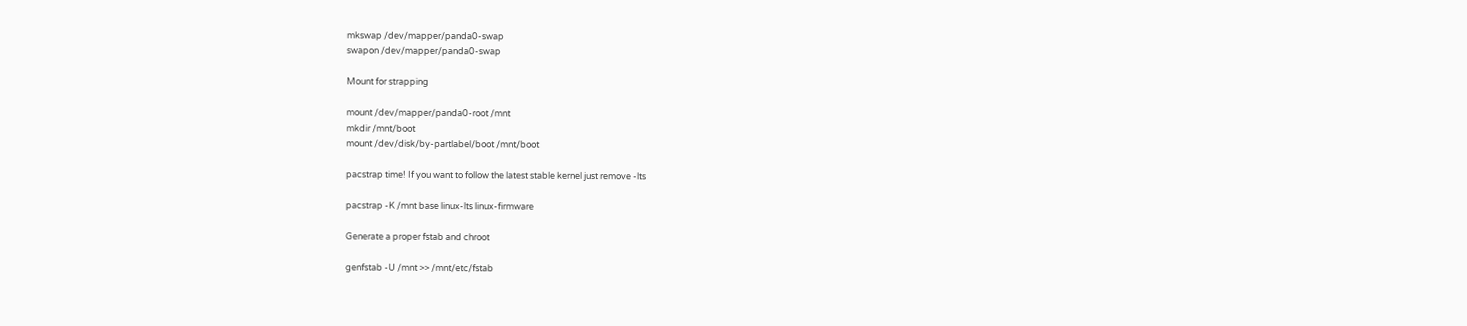mkswap /dev/mapper/panda0-swap
swapon /dev/mapper/panda0-swap

Mount for strapping

mount /dev/mapper/panda0-root /mnt
mkdir /mnt/boot
mount /dev/disk/by-partlabel/boot /mnt/boot

pacstrap time! If you want to follow the latest stable kernel just remove -lts

pacstrap -K /mnt base linux-lts linux-firmware

Generate a proper fstab and chroot

genfstab -U /mnt >> /mnt/etc/fstab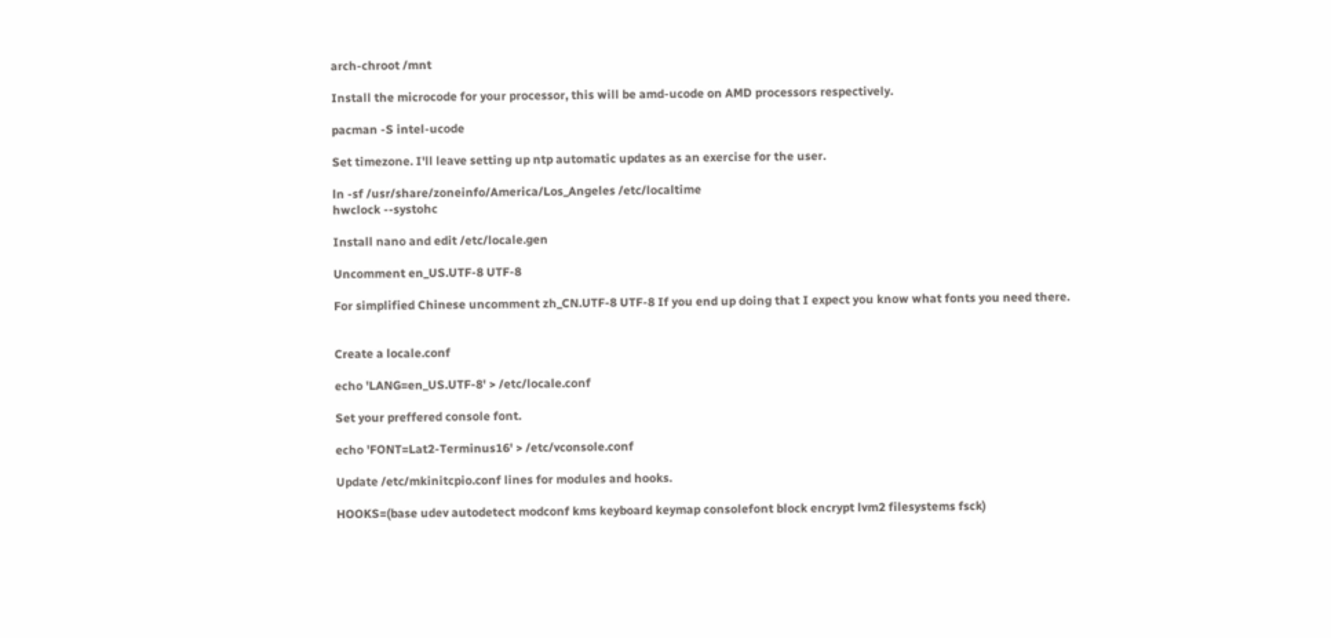arch-chroot /mnt

Install the microcode for your processor, this will be amd-ucode on AMD processors respectively.

pacman -S intel-ucode

Set timezone. I'll leave setting up ntp automatic updates as an exercise for the user.

ln -sf /usr/share/zoneinfo/America/Los_Angeles /etc/localtime
hwclock --systohc

Install nano and edit /etc/locale.gen

Uncomment en_US.UTF-8 UTF-8

For simplified Chinese uncomment zh_CN.UTF-8 UTF-8 If you end up doing that I expect you know what fonts you need there.


Create a locale.conf

echo 'LANG=en_US.UTF-8' > /etc/locale.conf

Set your preffered console font.

echo 'FONT=Lat2-Terminus16' > /etc/vconsole.conf

Update /etc/mkinitcpio.conf lines for modules and hooks.

HOOKS=(base udev autodetect modconf kms keyboard keymap consolefont block encrypt lvm2 filesystems fsck)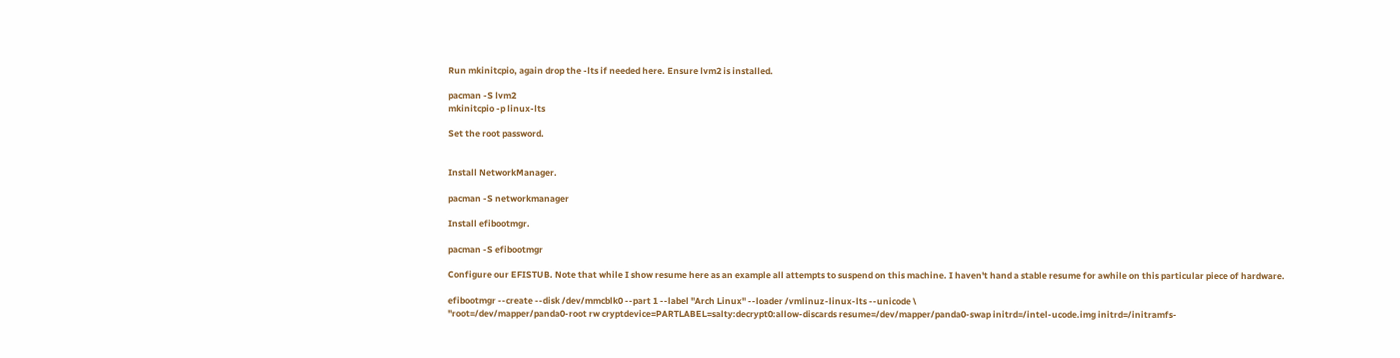Run mkinitcpio, again drop the -lts if needed here. Ensure lvm2 is installed.

pacman -S lvm2
mkinitcpio -p linux-lts

Set the root password.


Install NetworkManager.

pacman -S networkmanager

Install efibootmgr.

pacman -S efibootmgr

Configure our EFISTUB. Note that while I show resume here as an example all attempts to suspend on this machine. I haven't hand a stable resume for awhile on this particular piece of hardware.

efibootmgr --create --disk /dev/mmcblk0 --part 1 --label "Arch Linux" --loader /vmlinuz-linux-lts --unicode \
"root=/dev/mapper/panda0-root rw cryptdevice=PARTLABEL=salty:decrypt0:allow-discards resume=/dev/mapper/panda0-swap initrd=/intel-ucode.img initrd=/initramfs-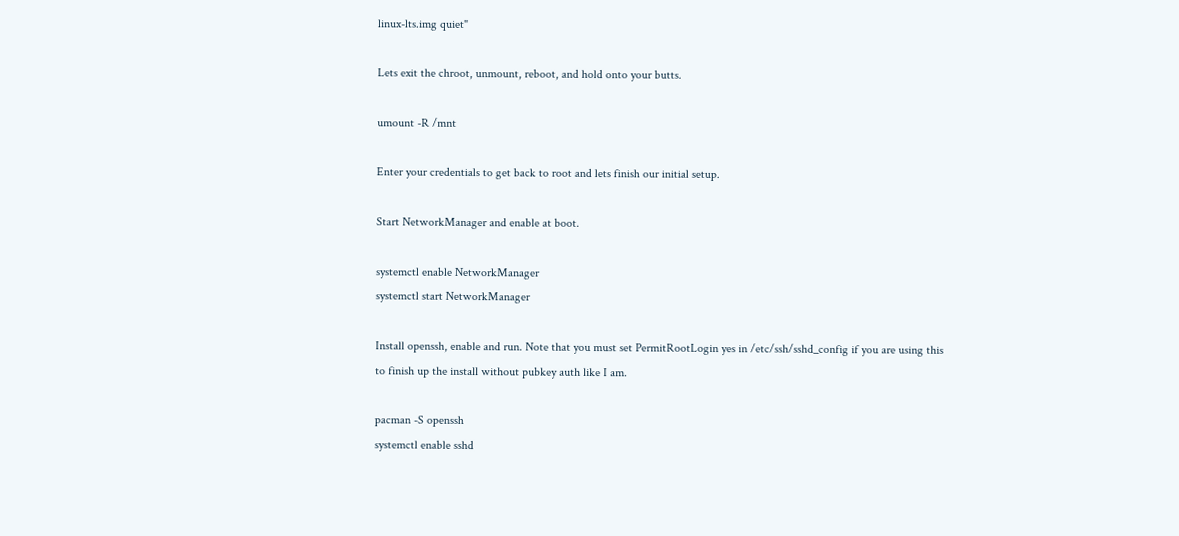linux-lts.img quiet"

Lets exit the chroot, unmount, reboot, and hold onto your butts.

umount -R /mnt

Enter your credentials to get back to root and lets finish our initial setup.

Start NetworkManager and enable at boot.

systemctl enable NetworkManager
systemctl start NetworkManager

Install openssh, enable and run. Note that you must set PermitRootLogin yes in /etc/ssh/sshd_config if you are using this to finish up the install without pubkey auth like I am.

pacman -S openssh
systemctl enable sshd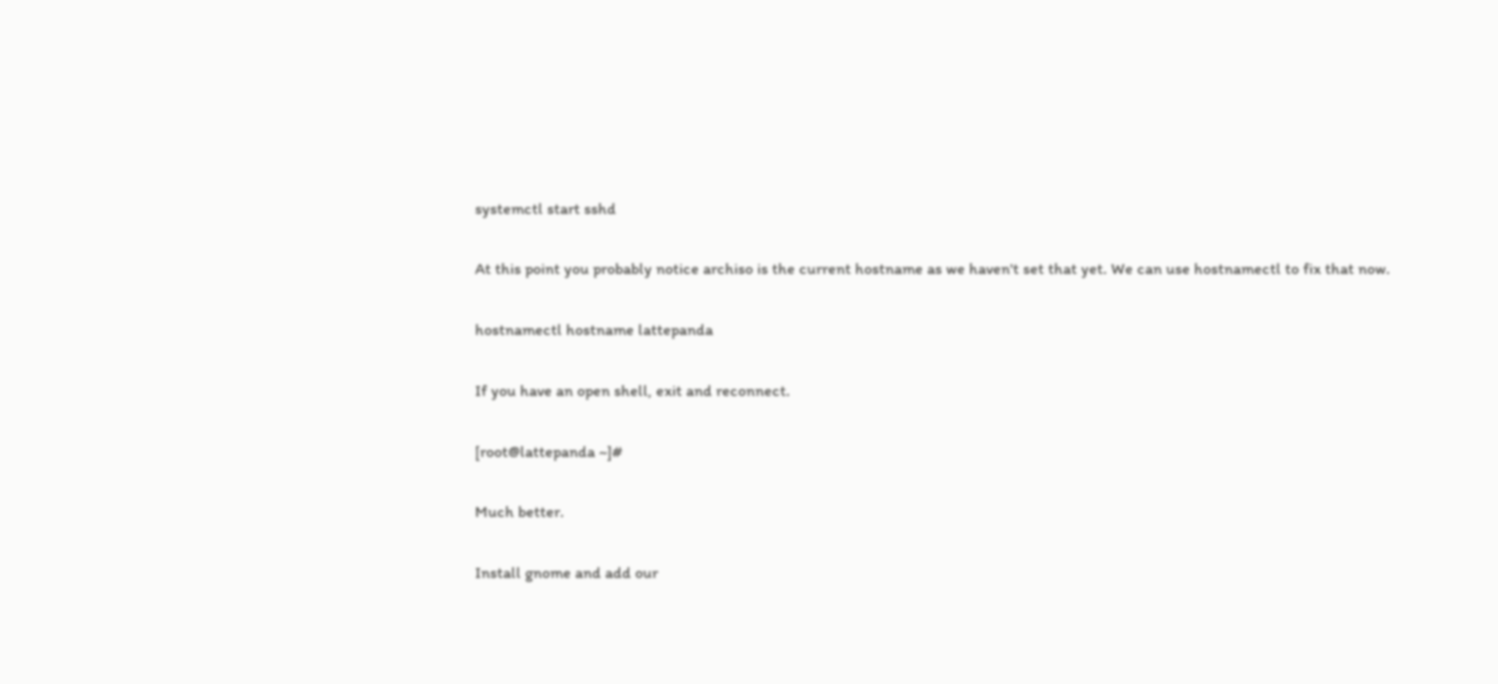systemctl start sshd

At this point you probably notice archiso is the current hostname as we haven't set that yet. We can use hostnamectl to fix that now.

hostnamectl hostname lattepanda

If you have an open shell, exit and reconnect.

[root@lattepanda ~]#

Much better.

Install gnome and add our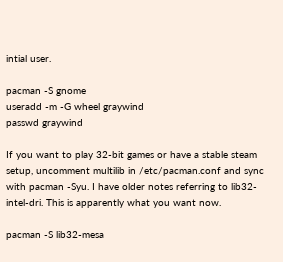intial user.

pacman -S gnome
useradd -m -G wheel graywind
passwd graywind

If you want to play 32-bit games or have a stable steam setup, uncomment multilib in /etc/pacman.conf and sync with pacman -Syu. I have older notes referring to lib32-intel-dri. This is apparently what you want now.

pacman -S lib32-mesa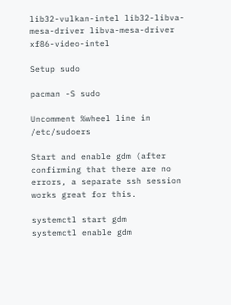lib32-vulkan-intel lib32-libva-mesa-driver libva-mesa-driver xf86-video-intel

Setup sudo

pacman -S sudo

Uncomment %wheel line in /etc/sudoers

Start and enable gdm (after confirming that there are no errors, a separate ssh session works great for this.

systemctl start gdm
systemctl enable gdm